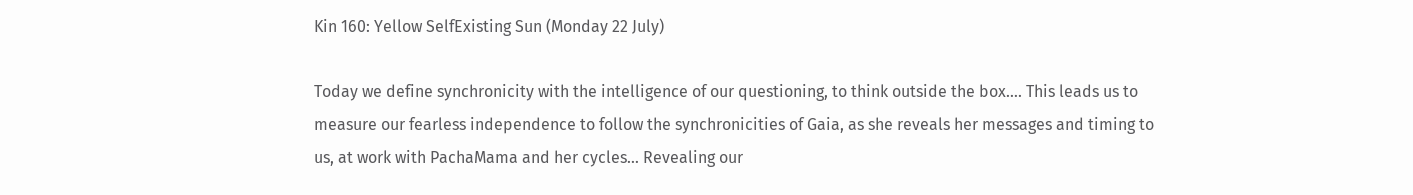Kin 160: Yellow SelfExisting Sun (Monday 22 July)

Today we define synchronicity with the intelligence of our questioning, to think outside the box…. This leads us to measure our fearless independence to follow the synchronicities of Gaia, as she reveals her messages and timing to us, at work with PachaMama and her cycles… Revealing our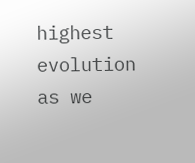highest evolution as we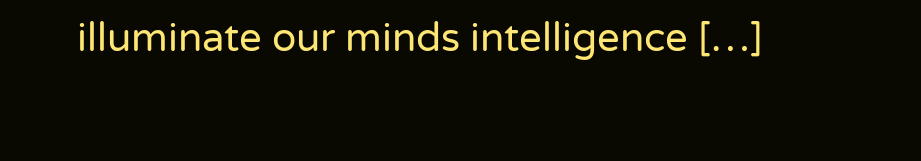illuminate our minds intelligence […]